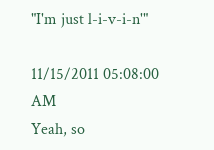"I'm just l-i-v-i-n'"

11/15/2011 05:08:00 AM
Yeah, so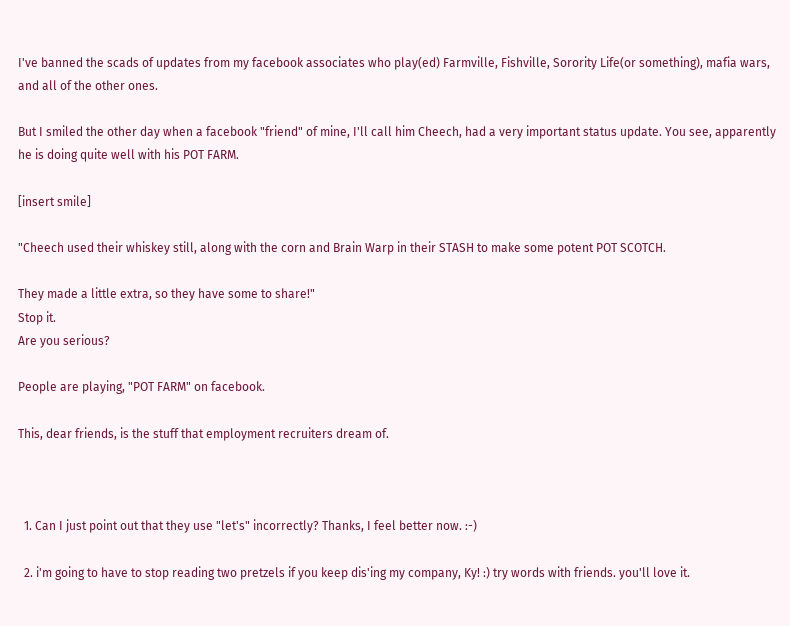I've banned the scads of updates from my facebook associates who play(ed) Farmville, Fishville, Sorority Life(or something), mafia wars, and all of the other ones.

But I smiled the other day when a facebook "friend" of mine, I'll call him Cheech, had a very important status update. You see, apparently he is doing quite well with his POT FARM.

[insert smile]

"Cheech used their whiskey still, along with the corn and Brain Warp in their STASH to make some potent POT SCOTCH.

They made a little extra, so they have some to share!"
Stop it.
Are you serious?

People are playing, "POT FARM" on facebook.

This, dear friends, is the stuff that employment recruiters dream of.



  1. Can I just point out that they use "let's" incorrectly? Thanks, I feel better now. :-)

  2. i'm going to have to stop reading two pretzels if you keep dis'ing my company, Ky! :) try words with friends. you'll love it.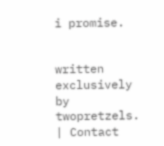i promise.


written exclusively by twopretzels. | Contact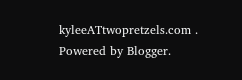kyleeATtwopretzels.com . Powered by Blogger.